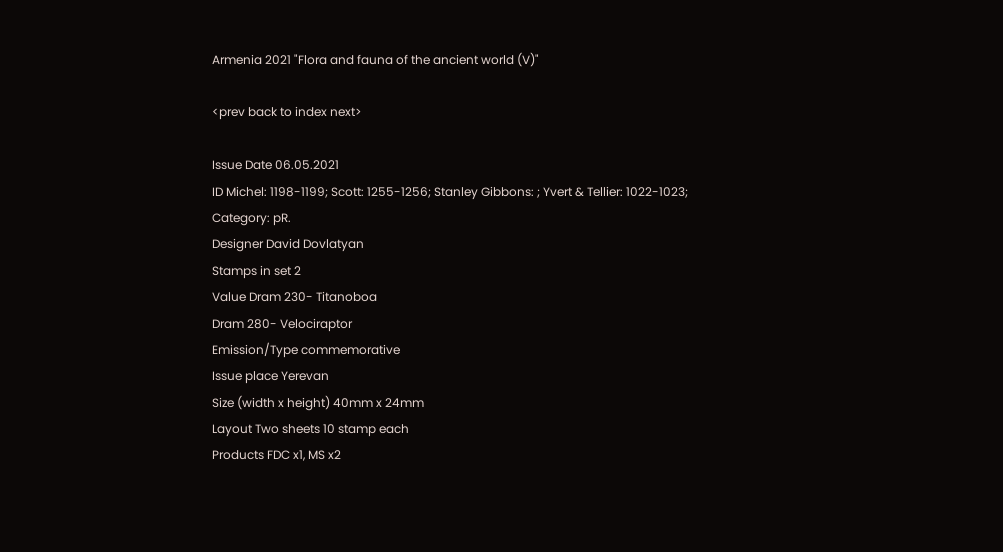Armenia 2021 "Flora and fauna of the ancient world (V)"

<prev back to index next>

Issue Date 06.05.2021
ID Michel: 1198-1199; Scott: 1255-1256; Stanley Gibbons: ; Yvert & Tellier: 1022-1023; Category: pR.
Designer David Dovlatyan
Stamps in set 2
Value Dram 230- Titanoboa
Dram 280- Velociraptor
Emission/Type commemorative
Issue place Yerevan
Size (width x height) 40mm x 24mm
Layout Two sheets 10 stamp each
Products FDC x1, MS x2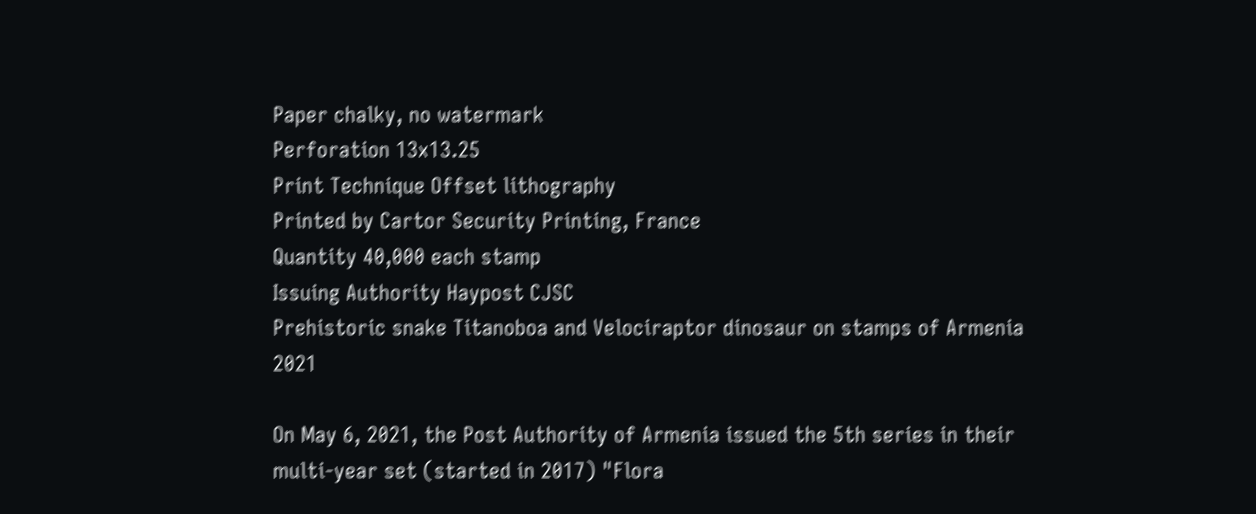Paper chalky, no watermark
Perforation 13x13.25
Print Technique Offset lithography
Printed by Cartor Security Printing, France
Quantity 40,000 each stamp
Issuing Authority Haypost CJSC
Prehistoric snake Titanoboa and Velociraptor dinosaur on stamps of Armenia 2021

On May 6, 2021, the Post Authority of Armenia issued the 5th series in their multi-year set (started in 2017) "Flora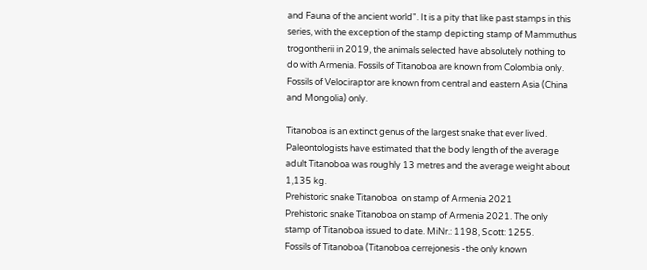and Fauna of the ancient world". It is a pity that like past stamps in this series, with the exception of the stamp depicting stamp of Mammuthus trogontherii in 2019, the animals selected have absolutely nothing to do with Armenia. Fossils of Titanoboa are known from Colombia only. Fossils of Velociraptor are known from central and eastern Asia (China and Mongolia) only.

Titanoboa is an extinct genus of the largest snake that ever lived. Paleontologists have estimated that the body length of the average adult Titanoboa was roughly 13 metres and the average weight about 1,135 kg.
Prehistoric snake Titanoboa  on stamp of Armenia 2021
Prehistoric snake Titanoboa on stamp of Armenia 2021. The only stamp of Titanoboa issued to date. MiNr.: 1198, Scott: 1255.
Fossils of Titanoboa (Titanoboa cerrejonesis -the only known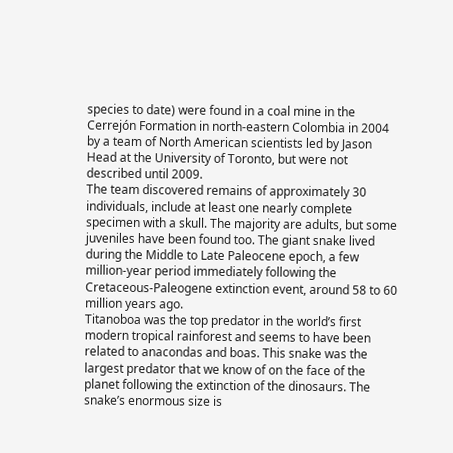species to date) were found in a coal mine in the Cerrejón Formation in north-eastern Colombia in 2004 by a team of North American scientists led by Jason Head at the University of Toronto, but were not described until 2009.
The team discovered remains of approximately 30 individuals, include at least one nearly complete specimen with a skull. The majority are adults, but some juveniles have been found too. The giant snake lived during the Middle to Late Paleocene epoch, a few million-year period immediately following the Cretaceous-Paleogene extinction event, around 58 to 60 million years ago.
Titanoboa was the top predator in the world’s first modern tropical rainforest and seems to have been related to anacondas and boas. This snake was the largest predator that we know of on the face of the planet following the extinction of the dinosaurs. The snake’s enormous size is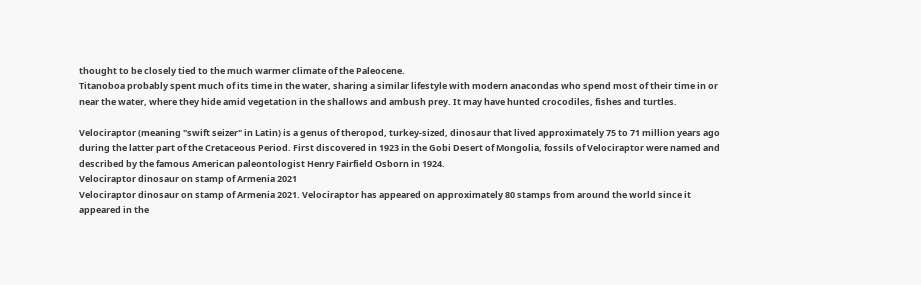thought to be closely tied to the much warmer climate of the Paleocene.
Titanoboa probably spent much of its time in the water, sharing a similar lifestyle with modern anacondas who spend most of their time in or near the water, where they hide amid vegetation in the shallows and ambush prey. It may have hunted crocodiles, fishes and turtles.

Velociraptor (meaning "swift seizer" in Latin) is a genus of theropod, turkey-sized, dinosaur that lived approximately 75 to 71 million years ago during the latter part of the Cretaceous Period. First discovered in 1923 in the Gobi Desert of Mongolia, fossils of Velociraptor were named and described by the famous American paleontologist Henry Fairfield Osborn in 1924.
Velociraptor dinosaur on stamp of Armenia 2021
Velociraptor dinosaur on stamp of Armenia 2021. Velociraptor has appeared on approximately 80 stamps from around the world since it appeared in the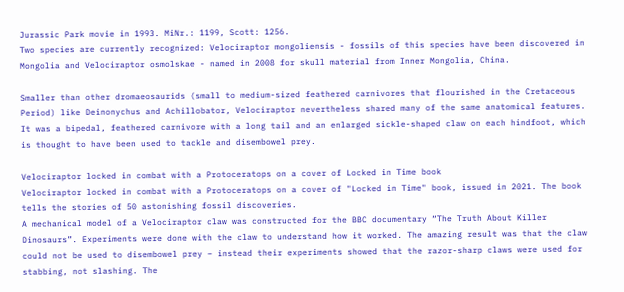Jurassic Park movie in 1993. MiNr.: 1199, Scott: 1256.
Two species are currently recognized: Velociraptor mongoliensis - fossils of this species have been discovered in Mongolia and Velociraptor osmolskae - named in 2008 for skull material from Inner Mongolia, China.

Smaller than other dromaeosaurids (small to medium-sized feathered carnivores that flourished in the Cretaceous Period) like Deinonychus and Achillobator, Velociraptor nevertheless shared many of the same anatomical features.
It was a bipedal, feathered carnivore with a long tail and an enlarged sickle-shaped claw on each hindfoot, which is thought to have been used to tackle and disembowel prey.

Velociraptor locked in combat with a Protoceratops on a cover of Locked in Time book
Velociraptor locked in combat with a Protoceratops on a cover of "Locked in Time" book, issued in 2021. The book tells the stories of 50 astonishing fossil discoveries.
A mechanical model of a Velociraptor claw was constructed for the BBC documentary “The Truth About Killer Dinosaurs”. Experiments were done with the claw to understand how it worked. The amazing result was that the claw could not be used to disembowel prey – instead their experiments showed that the razor-sharp claws were used for stabbing, not slashing. The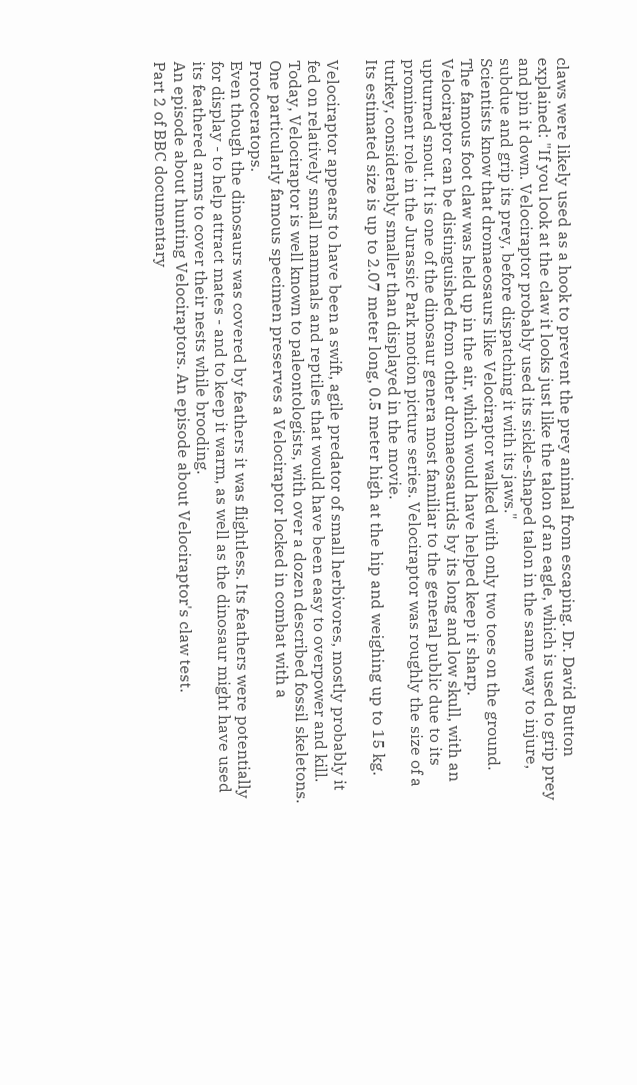claws were likely used as a hook to prevent the prey animal from escaping. Dr. David Button explained: "If you look at the claw it looks just like the talon of an eagle, which is used to grip prey and pin it down. Velociraptor probably used its sickle-shaped talon in the same way to injure, subdue and grip its prey, before dispatching it with its jaws."
Scientists know that dromaeosaurs like Velociraptor walked with only two toes on the ground. The famous foot claw was held up in the air, which would have helped keep it sharp.
Velociraptor can be distinguished from other dromaeosaurids by its long and low skull, with an upturned snout. It is one of the dinosaur genera most familiar to the general public due to its prominent role in the Jurassic Park motion picture series. Velociraptor was roughly the size of a turkey, considerably smaller than displayed in the movie.
Its estimated size is up to 2.07 meter long, 0.5 meter high at the hip and weighing up to 15 kg.

Velociraptor appears to have been a swift, agile predator of small herbivores, mostly probably it fed on relatively small mammals and reptiles that would have been easy to overpower and kill.
Today, Velociraptor is well known to paleontologists, with over a dozen described fossil skeletons. One particularly famous specimen preserves a Velociraptor locked in combat with a Protoceratops.
Even though the dinosaurs was covered by feathers it was flightless. Its feathers were potentially for display - to help attract mates - and to keep it warm, as well as the dinosaur might have used its feathered arms to cover their nests while brooding.
An episode about hunting Velociraptors. An episode about Velociraptor's claw test.
Part 2 of BBC documentary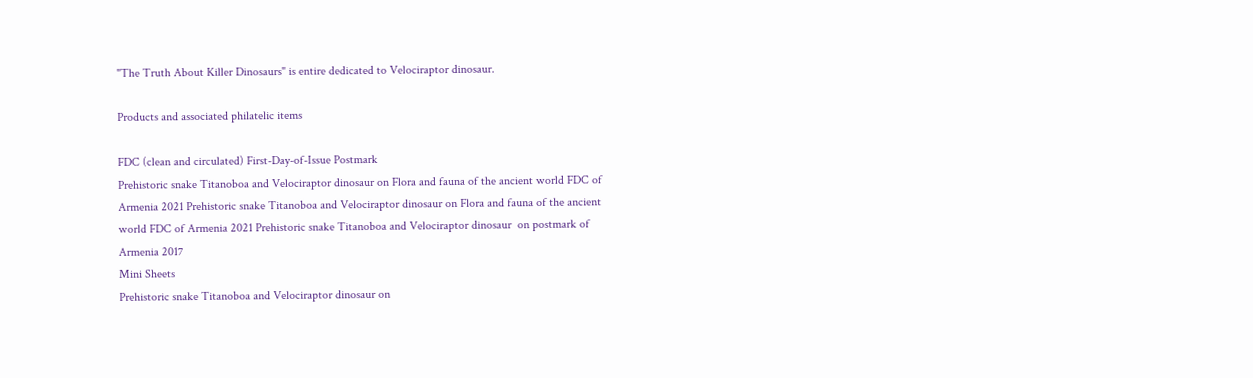"The Truth About Killer Dinosaurs" is entire dedicated to Velociraptor dinosaur.

Products and associated philatelic items

FDC (clean and circulated) First-Day-of-Issue Postmark
Prehistoric snake Titanoboa and Velociraptor dinosaur on Flora and fauna of the ancient world FDC of Armenia 2021 Prehistoric snake Titanoboa and Velociraptor dinosaur on Flora and fauna of the ancient world FDC of Armenia 2021 Prehistoric snake Titanoboa and Velociraptor dinosaur  on postmark of Armenia 2017
Mini Sheets
Prehistoric snake Titanoboa and Velociraptor dinosaur on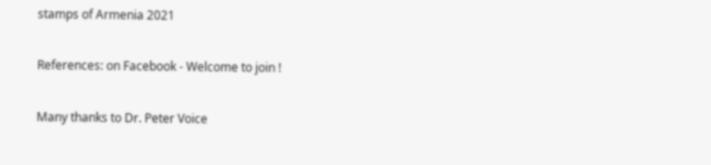stamps of Armenia 2021

References: on Facebook - Welcome to join !

Many thanks to Dr. Peter Voice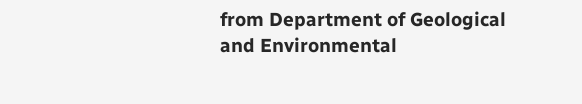from Department of Geological and Environmental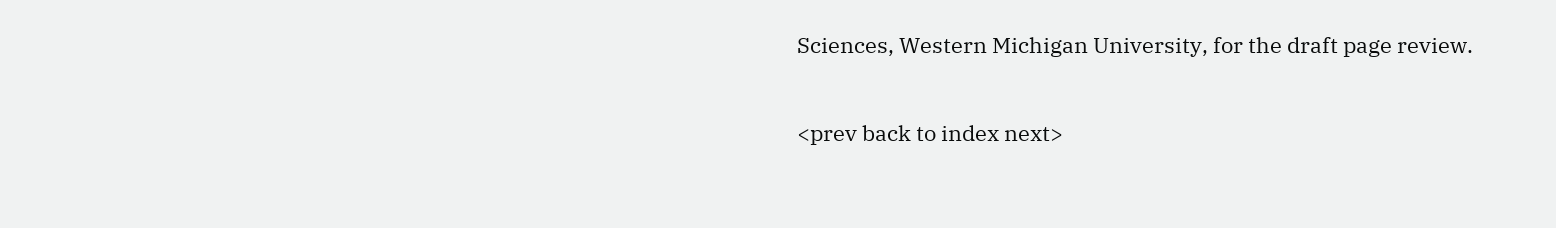Sciences, Western Michigan University, for the draft page review.

<prev back to index next>